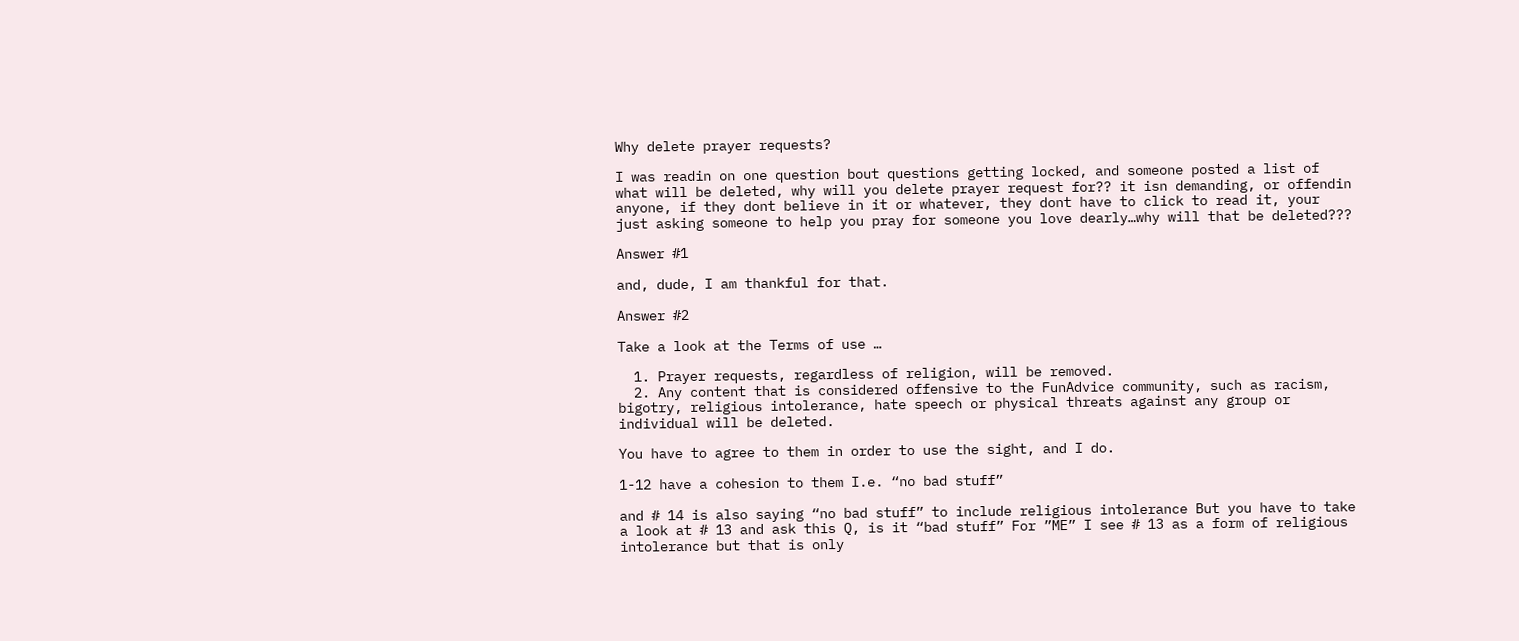Why delete prayer requests?

I was readin on one question bout questions getting locked, and someone posted a list of what will be deleted, why will you delete prayer request for?? it isn demanding, or offendin anyone, if they dont believe in it or whatever, they dont have to click to read it, your just asking someone to help you pray for someone you love dearly…why will that be deleted???

Answer #1

and, dude, I am thankful for that.

Answer #2

Take a look at the Terms of use …

  1. Prayer requests, regardless of religion, will be removed.
  2. Any content that is considered offensive to the FunAdvice community, such as racism, bigotry, religious intolerance, hate speech or physical threats against any group or individual will be deleted.

You have to agree to them in order to use the sight, and I do.

1-12 have a cohesion to them I.e. “no bad stuff”

and # 14 is also saying “no bad stuff” to include religious intolerance But you have to take a look at # 13 and ask this Q, is it “bad stuff” For ”ME” I see # 13 as a form of religious intolerance but that is only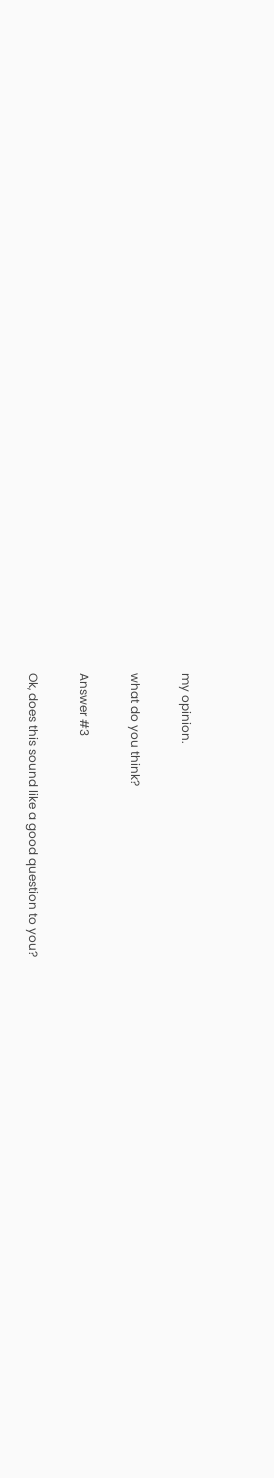my opinion.

what do you think?

Answer #3

Ok, does this sound like a good question to you?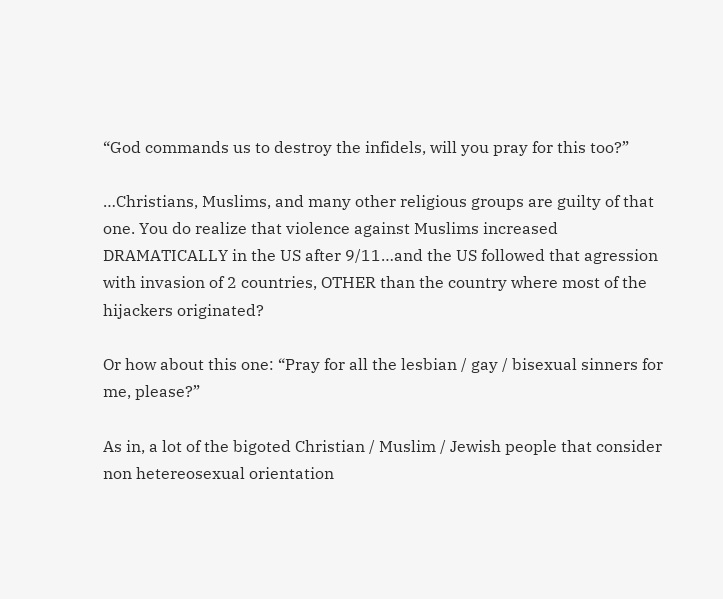“God commands us to destroy the infidels, will you pray for this too?”

…Christians, Muslims, and many other religious groups are guilty of that one. You do realize that violence against Muslims increased DRAMATICALLY in the US after 9/11…and the US followed that agression with invasion of 2 countries, OTHER than the country where most of the hijackers originated?

Or how about this one: “Pray for all the lesbian / gay / bisexual sinners for me, please?”

As in, a lot of the bigoted Christian / Muslim / Jewish people that consider non hetereosexual orientation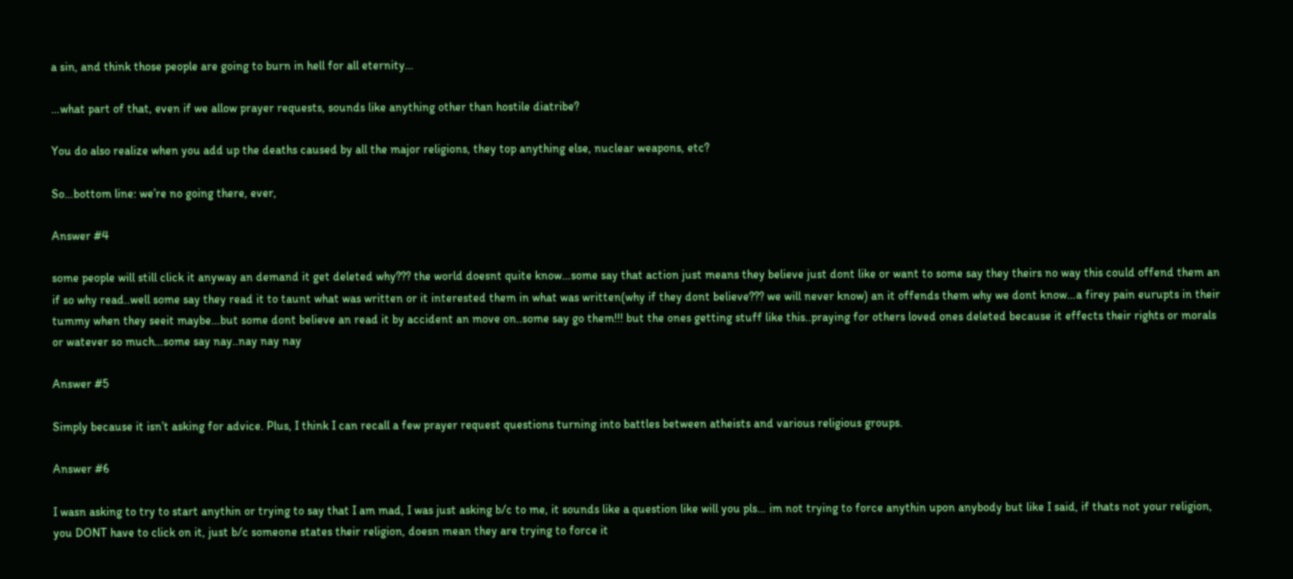a sin, and think those people are going to burn in hell for all eternity…

…what part of that, even if we allow prayer requests, sounds like anything other than hostile diatribe?

You do also realize when you add up the deaths caused by all the major religions, they top anything else, nuclear weapons, etc?

So…bottom line: we’re no going there, ever,

Answer #4

some people will still click it anyway an demand it get deleted why??? the world doesnt quite know…some say that action just means they believe just dont like or want to some say they theirs no way this could offend them an if so why read..well some say they read it to taunt what was written or it interested them in what was written(why if they dont believe??? we will never know) an it offends them why we dont know…a firey pain eurupts in their tummy when they seeit maybe…but some dont believe an read it by accident an move on..some say go them!!! but the ones getting stuff like this..praying for others loved ones deleted because it effects their rights or morals or watever so much…some say nay..nay nay nay

Answer #5

Simply because it isn’t asking for advice. Plus, I think I can recall a few prayer request questions turning into battles between atheists and various religious groups.

Answer #6

I wasn asking to try to start anythin or trying to say that I am mad, I was just asking b/c to me, it sounds like a question like will you pls… im not trying to force anythin upon anybody but like I said, if thats not your religion, you DONT have to click on it, just b/c someone states their religion, doesn mean they are trying to force it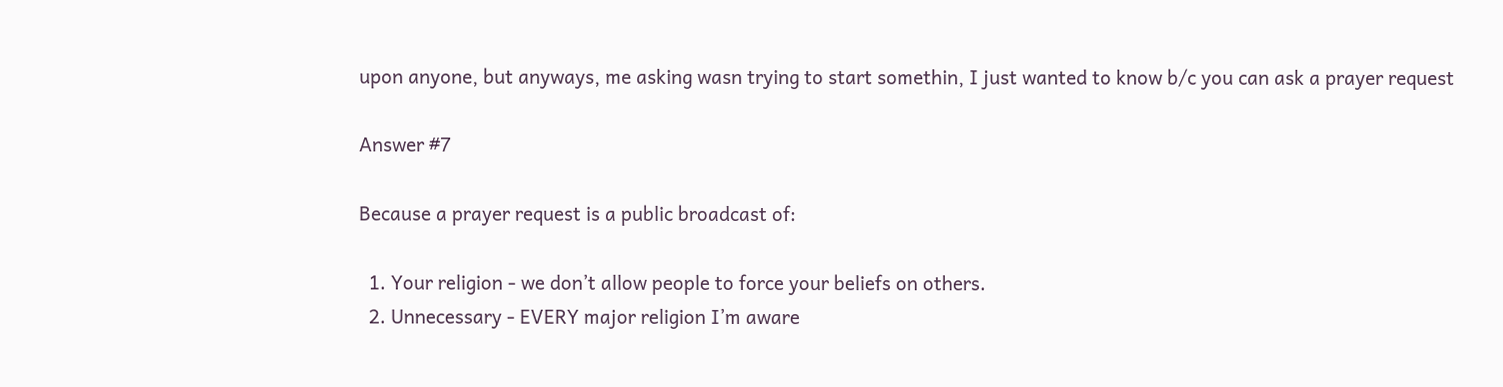upon anyone, but anyways, me asking wasn trying to start somethin, I just wanted to know b/c you can ask a prayer request

Answer #7

Because a prayer request is a public broadcast of:

  1. Your religion - we don’t allow people to force your beliefs on others.
  2. Unnecessary - EVERY major religion I’m aware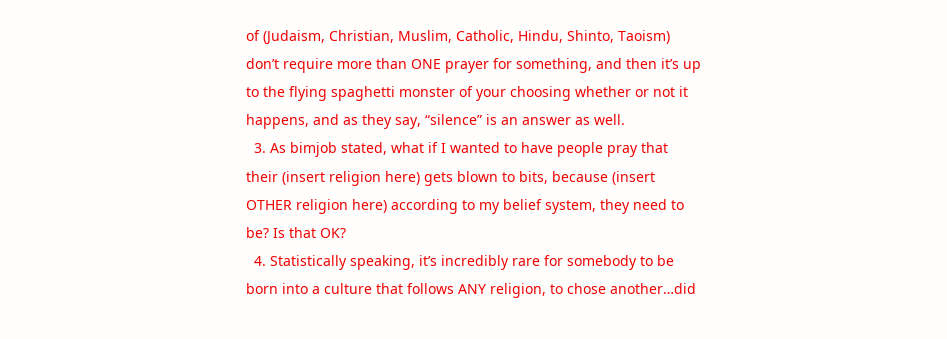of (Judaism, Christian, Muslim, Catholic, Hindu, Shinto, Taoism) don’t require more than ONE prayer for something, and then it’s up to the flying spaghetti monster of your choosing whether or not it happens, and as they say, “silence” is an answer as well.
  3. As bimjob stated, what if I wanted to have people pray that their (insert religion here) gets blown to bits, because (insert OTHER religion here) according to my belief system, they need to be? Is that OK?
  4. Statistically speaking, it’s incredibly rare for somebody to be born into a culture that follows ANY religion, to chose another…did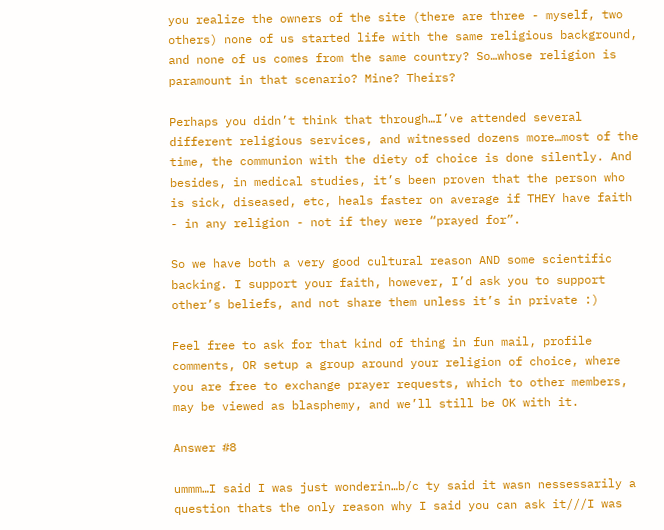you realize the owners of the site (there are three - myself, two others) none of us started life with the same religious background, and none of us comes from the same country? So…whose religion is paramount in that scenario? Mine? Theirs?

Perhaps you didn’t think that through…I’ve attended several different religious services, and witnessed dozens more…most of the time, the communion with the diety of choice is done silently. And besides, in medical studies, it’s been proven that the person who is sick, diseased, etc, heals faster on average if THEY have faith - in any religion - not if they were “prayed for”.

So we have both a very good cultural reason AND some scientific backing. I support your faith, however, I’d ask you to support other’s beliefs, and not share them unless it’s in private :)

Feel free to ask for that kind of thing in fun mail, profile comments, OR setup a group around your religion of choice, where you are free to exchange prayer requests, which to other members, may be viewed as blasphemy, and we’ll still be OK with it.

Answer #8

ummm…I said I was just wonderin…b/c ty said it wasn nessessarily a question thats the only reason why I said you can ask it///I was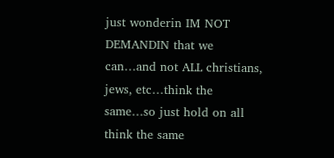just wonderin IM NOT DEMANDIN that we can…and not ALL christians, jews, etc…think the same…so just hold on all think the same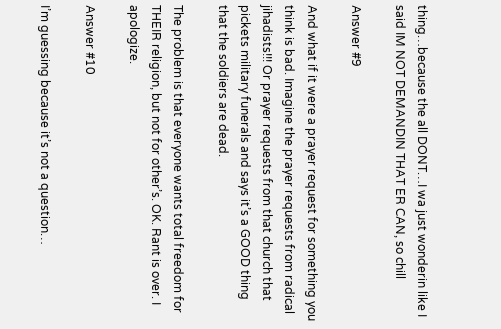thing…because the all DONT…I wa just wonderin like I said IM NOT DEMANDIN THAT ER CAN, so chill

Answer #9

And what if it were a prayer request for something you think is bad. Imagine the prayer requests from radical jihadists!!! Or prayer requests from that church that pickets military funerals and says it’s a GOOD thing that the soldiers are dead.

The problem is that everyone wants total freedom for THEIR religion, but not for other’s. OK. Rant is over. I apologize.

Answer #10

I’m guessing because it’s not a question…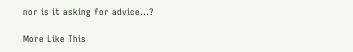nor is it asking for advice…?

More Like This